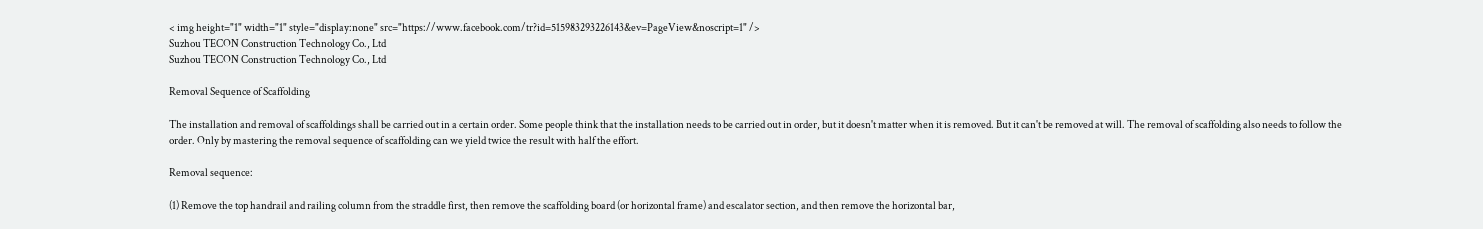< img height="1" width="1" style="display:none" src="https://www.facebook.com/tr?id=515983293226143&ev=PageView&noscript=1" />
Suzhou TECON Construction Technology Co., Ltd
Suzhou TECON Construction Technology Co., Ltd

Removal Sequence of Scaffolding

The installation and removal of scaffoldings shall be carried out in a certain order. Some people think that the installation needs to be carried out in order, but it doesn't matter when it is removed. But it can't be removed at will. The removal of scaffolding also needs to follow the order. Only by mastering the removal sequence of scaffolding can we yield twice the result with half the effort.

Removal sequence:

(1) Remove the top handrail and railing column from the straddle first, then remove the scaffolding board (or horizontal frame) and escalator section, and then remove the horizontal bar,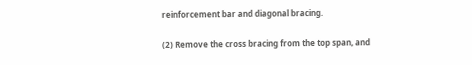reinforcement bar and diagonal bracing.

(2) Remove the cross bracing from the top span, and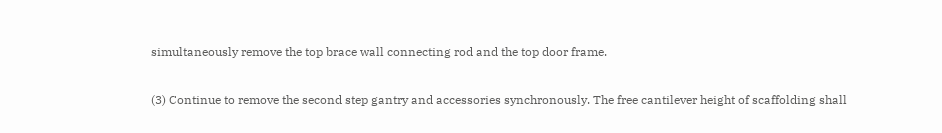simultaneously remove the top brace wall connecting rod and the top door frame.

(3) Continue to remove the second step gantry and accessories synchronously. The free cantilever height of scaffolding shall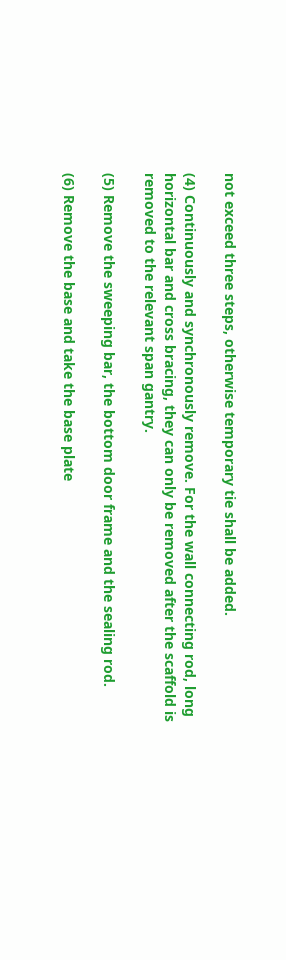not exceed three steps, otherwise temporary tie shall be added.

(4) Continuously and synchronously remove. For the wall connecting rod, long horizontal bar and cross bracing, they can only be removed after the scaffold is removed to the relevant span gantry.

(5) Remove the sweeping bar, the bottom door frame and the sealing rod.

(6) Remove the base and take the base plate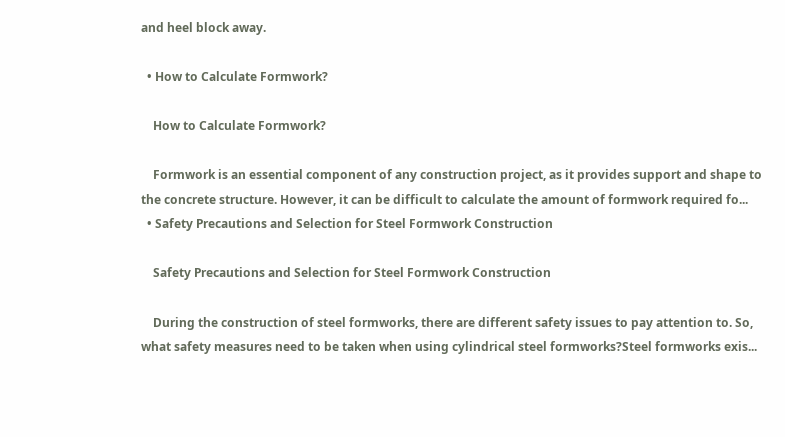and heel block away.

  • How to Calculate Formwork?

    How to Calculate Formwork?

    Formwork is an essential component of any construction project, as it provides support and shape to the concrete structure. However, it can be difficult to calculate the amount of formwork required fo...
  • Safety Precautions and Selection for Steel Formwork Construction

    Safety Precautions and Selection for Steel Formwork Construction

    During the construction of steel formworks, there are different safety issues to pay attention to. So, what safety measures need to be taken when using cylindrical steel formworks?Steel formworks exis...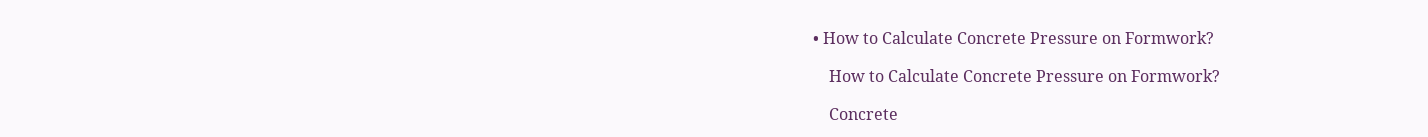• How to Calculate Concrete Pressure on Formwork?

    How to Calculate Concrete Pressure on Formwork?

    Concrete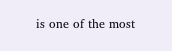is one of the most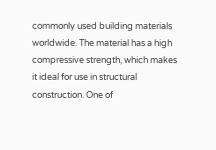commonly used building materials worldwide. The material has a high compressive strength, which makes it ideal for use in structural construction. One of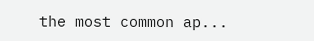the most common ap...